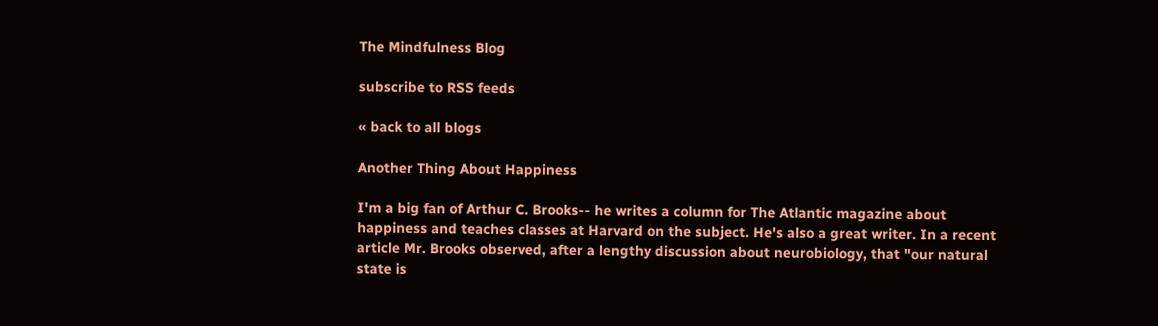The Mindfulness Blog

subscribe to RSS feeds

« back to all blogs

Another Thing About Happiness

I'm a big fan of Arthur C. Brooks-- he writes a column for The Atlantic magazine about happiness and teaches classes at Harvard on the subject. He's also a great writer. In a recent article Mr. Brooks observed, after a lengthy discussion about neurobiology, that "our natural state is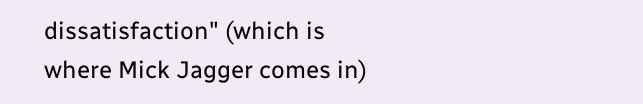dissatisfaction" (which is where Mick Jagger comes in)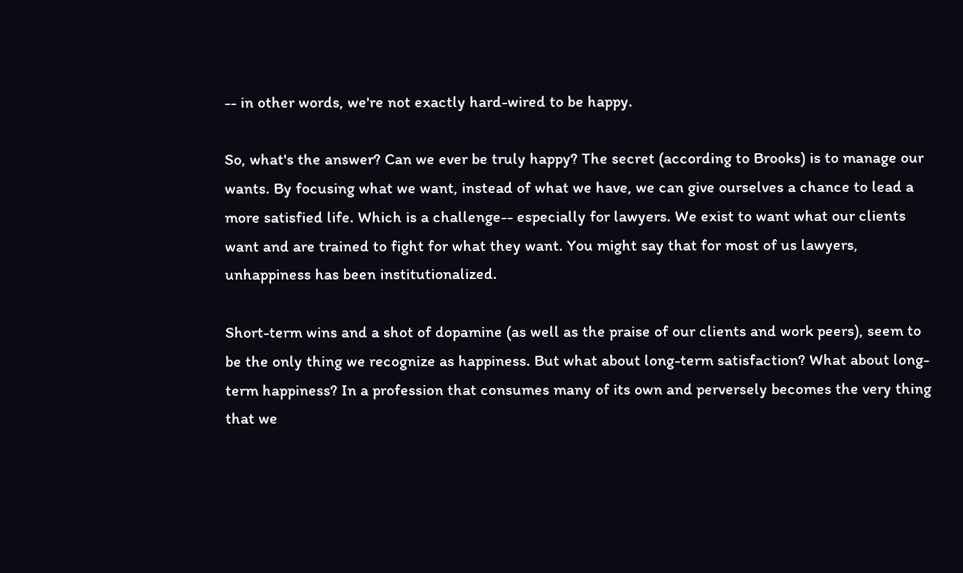-- in other words, we're not exactly hard-wired to be happy.

So, what's the answer? Can we ever be truly happy? The secret (according to Brooks) is to manage our wants. By focusing what we want, instead of what we have, we can give ourselves a chance to lead a more satisfied life. Which is a challenge-- especially for lawyers. We exist to want what our clients want and are trained to fight for what they want. You might say that for most of us lawyers, unhappiness has been institutionalized.

Short-term wins and a shot of dopamine (as well as the praise of our clients and work peers), seem to be the only thing we recognize as happiness. But what about long-term satisfaction? What about long-term happiness? In a profession that consumes many of its own and perversely becomes the very thing that we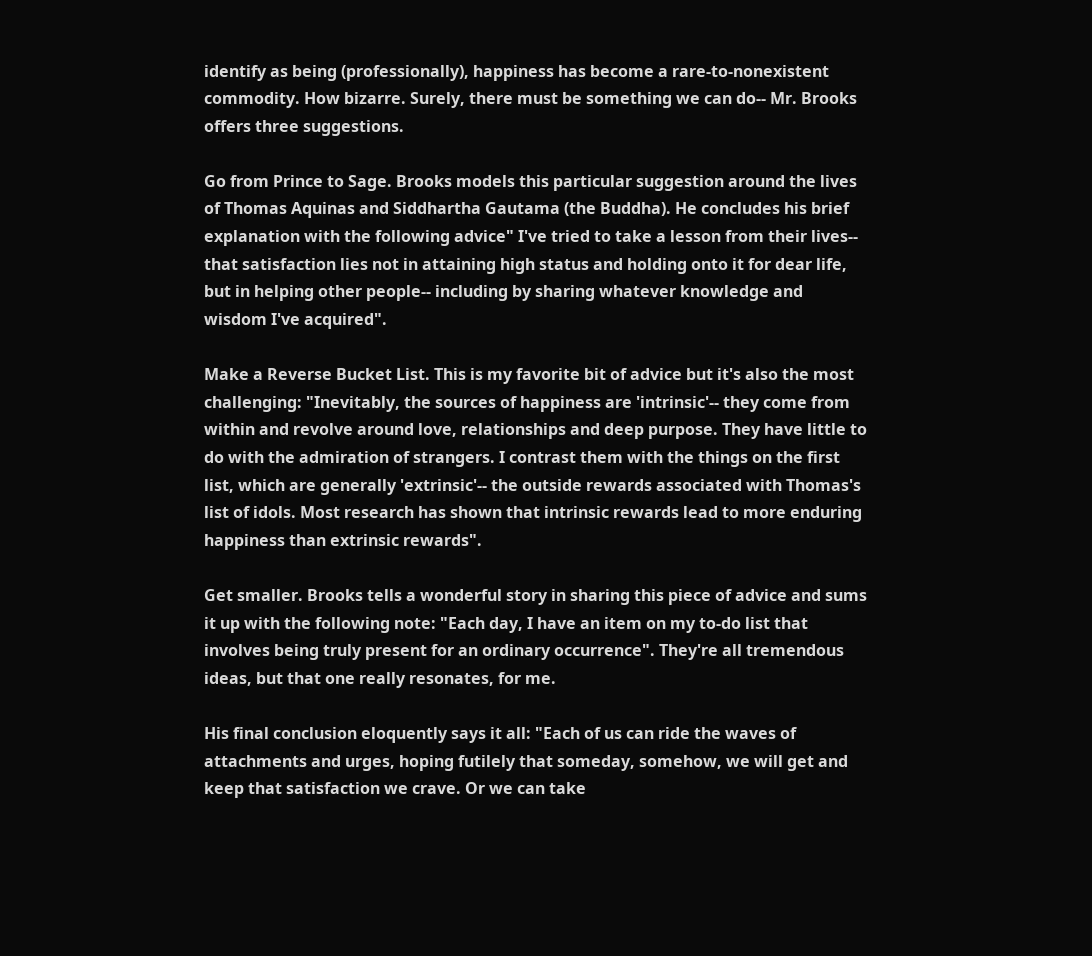identify as being (professionally), happiness has become a rare-to-nonexistent commodity. How bizarre. Surely, there must be something we can do-- Mr. Brooks offers three suggestions.

Go from Prince to Sage. Brooks models this particular suggestion around the lives of Thomas Aquinas and Siddhartha Gautama (the Buddha). He concludes his brief explanation with the following advice" I've tried to take a lesson from their lives-- that satisfaction lies not in attaining high status and holding onto it for dear life, but in helping other people-- including by sharing whatever knowledge and wisdom I've acquired".

Make a Reverse Bucket List. This is my favorite bit of advice but it's also the most challenging: "Inevitably, the sources of happiness are 'intrinsic'-- they come from within and revolve around love, relationships and deep purpose. They have little to do with the admiration of strangers. I contrast them with the things on the first list, which are generally 'extrinsic'-- the outside rewards associated with Thomas's list of idols. Most research has shown that intrinsic rewards lead to more enduring happiness than extrinsic rewards".

Get smaller. Brooks tells a wonderful story in sharing this piece of advice and sums it up with the following note: "Each day, I have an item on my to-do list that involves being truly present for an ordinary occurrence". They're all tremendous ideas, but that one really resonates, for me.

His final conclusion eloquently says it all: "Each of us can ride the waves of attachments and urges, hoping futilely that someday, somehow, we will get and keep that satisfaction we crave. Or we can take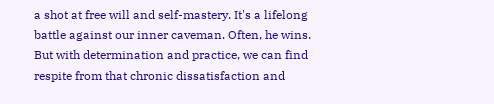a shot at free will and self-mastery. It's a lifelong battle against our inner caveman. Often, he wins. But with determination and practice, we can find respite from that chronic dissatisfaction and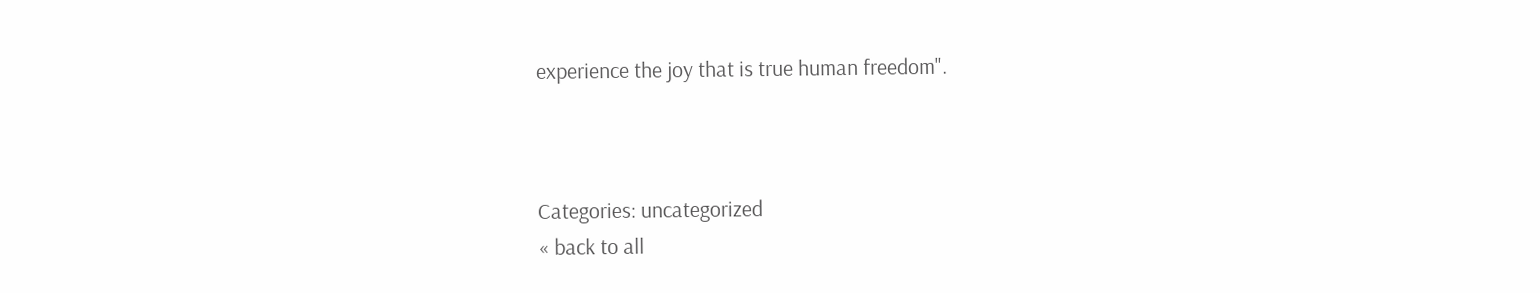experience the joy that is true human freedom".



Categories: uncategorized
« back to all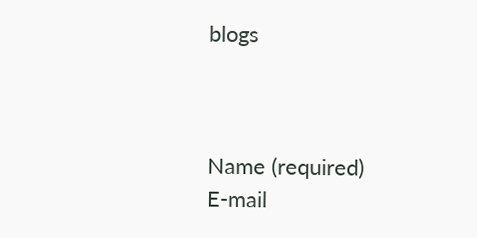blogs



Name (required)
E-mail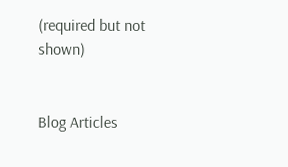(required but not shown)


Blog Articles